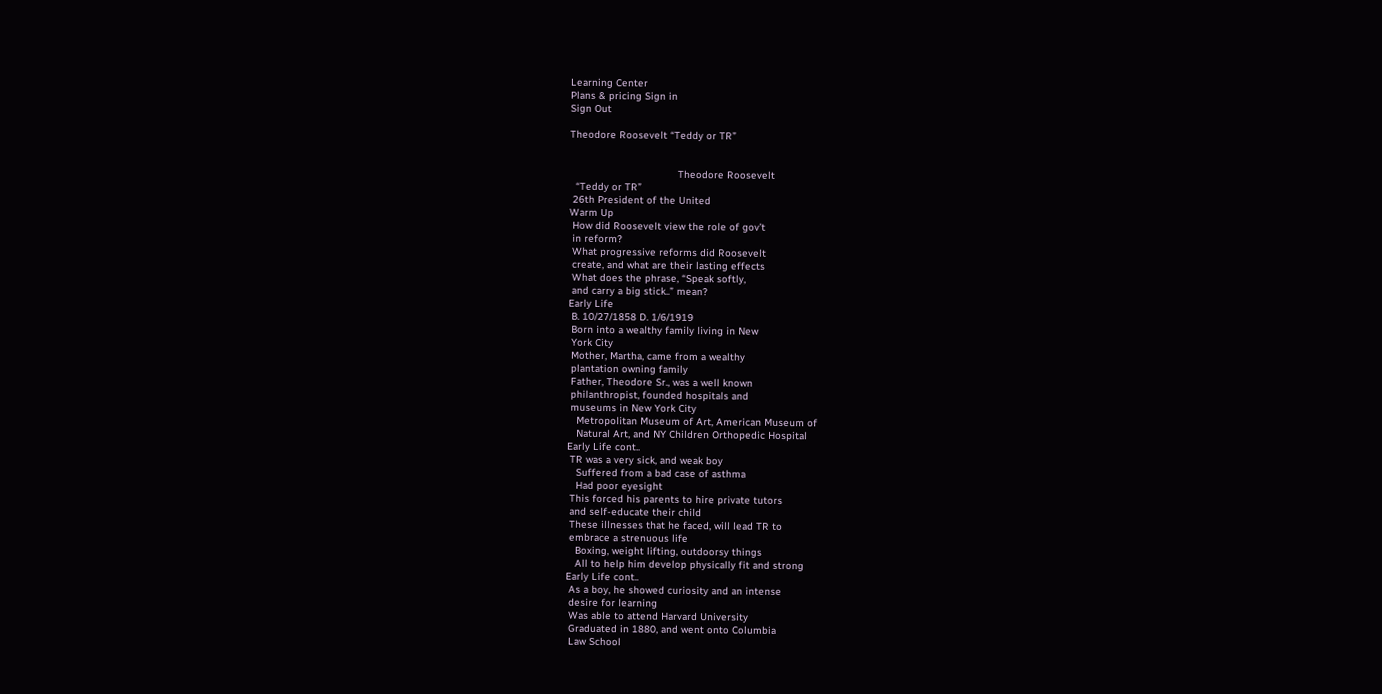Learning Center
Plans & pricing Sign in
Sign Out

Theodore Roosevelt “Teddy or TR”


                                    Theodore Roosevelt
  “Teddy or TR”
 26th President of the United
Warm Up
 How did Roosevelt view the role of gov’t
 in reform?
 What progressive reforms did Roosevelt
 create, and what are their lasting effects
 What does the phrase, “Speak softly,
 and carry a big stick..” mean?
Early Life
 B. 10/27/1858 D. 1/6/1919
 Born into a wealthy family living in New
 York City
 Mother, Martha, came from a wealthy
 plantation owning family
 Father, Theodore Sr., was a well known
 philanthropist, founded hospitals and
 museums in New York City
   Metropolitan Museum of Art, American Museum of
   Natural Art, and NY Children Orthopedic Hospital
Early Life cont..
 TR was a very sick, and weak boy
   Suffered from a bad case of asthma
   Had poor eyesight
 This forced his parents to hire private tutors
 and self-educate their child
 These illnesses that he faced, will lead TR to
 embrace a strenuous life
   Boxing, weight lifting, outdoorsy things
   All to help him develop physically fit and strong
Early Life cont..
 As a boy, he showed curiosity and an intense
 desire for learning
 Was able to attend Harvard University
 Graduated in 1880, and went onto Columbia
 Law School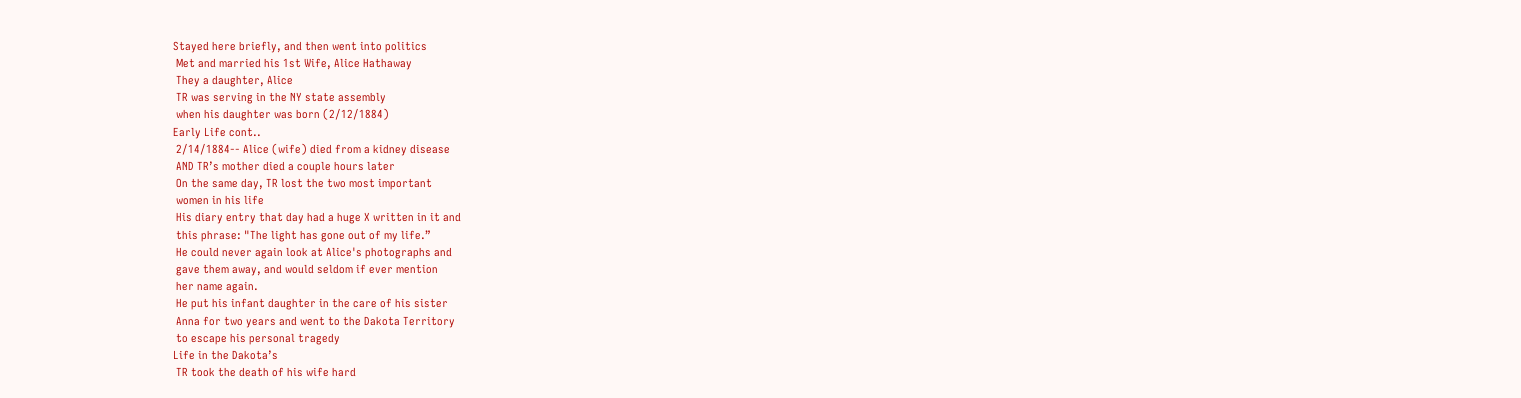Stayed here briefly, and then went into politics
 Met and married his 1st Wife, Alice Hathaway
 They a daughter, Alice
 TR was serving in the NY state assembly
 when his daughter was born (2/12/1884)
Early Life cont..
 2/14/1884-- Alice (wife) died from a kidney disease
 AND TR’s mother died a couple hours later
 On the same day, TR lost the two most important
 women in his life
 His diary entry that day had a huge X written in it and
 this phrase: "The light has gone out of my life.”
 He could never again look at Alice's photographs and
 gave them away, and would seldom if ever mention
 her name again.
 He put his infant daughter in the care of his sister
 Anna for two years and went to the Dakota Territory
 to escape his personal tragedy
Life in the Dakota’s
 TR took the death of his wife hard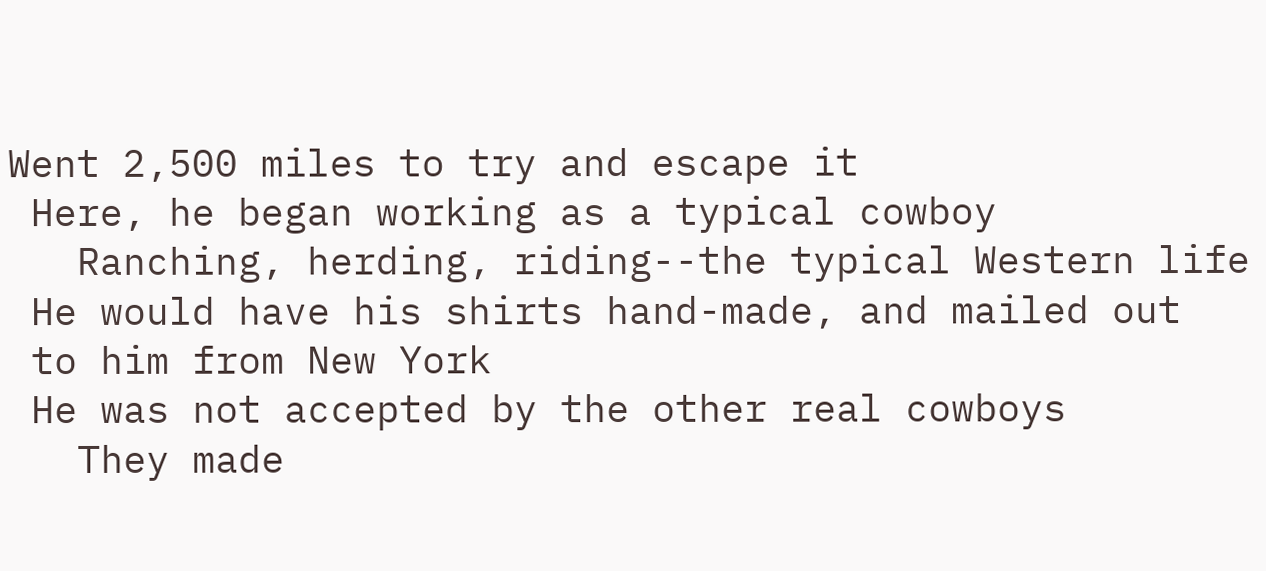Went 2,500 miles to try and escape it
 Here, he began working as a typical cowboy
   Ranching, herding, riding--the typical Western life
 He would have his shirts hand-made, and mailed out
 to him from New York
 He was not accepted by the other real cowboys
   They made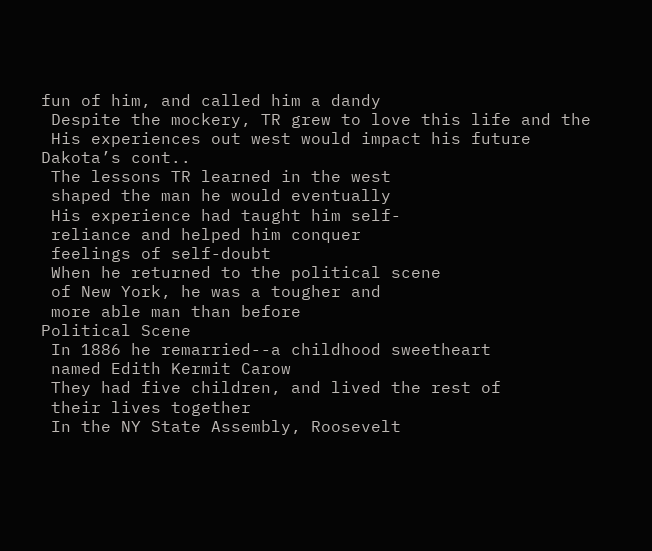fun of him, and called him a dandy
 Despite the mockery, TR grew to love this life and the
 His experiences out west would impact his future
Dakota’s cont..
 The lessons TR learned in the west
 shaped the man he would eventually
 His experience had taught him self-
 reliance and helped him conquer
 feelings of self-doubt
 When he returned to the political scene
 of New York, he was a tougher and
 more able man than before
Political Scene
 In 1886 he remarried--a childhood sweetheart
 named Edith Kermit Carow
 They had five children, and lived the rest of
 their lives together
 In the NY State Assembly, Roosevelt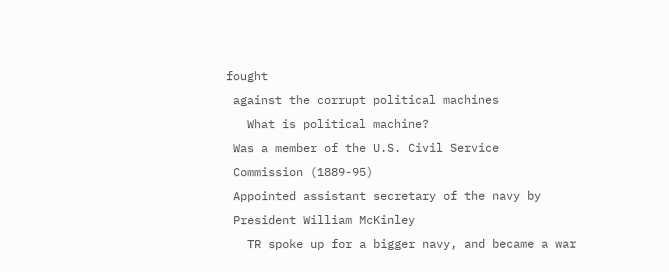fought
 against the corrupt political machines
   What is political machine?
 Was a member of the U.S. Civil Service
 Commission (1889-95)
 Appointed assistant secretary of the navy by
 President William McKinley
   TR spoke up for a bigger navy, and became a war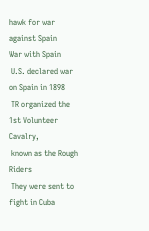hawk for war against Spain
War with Spain
 U.S. declared war on Spain in 1898
 TR organized the 1st Volunteer Cavalry,
 known as the Rough Riders
 They were sent to fight in Cuba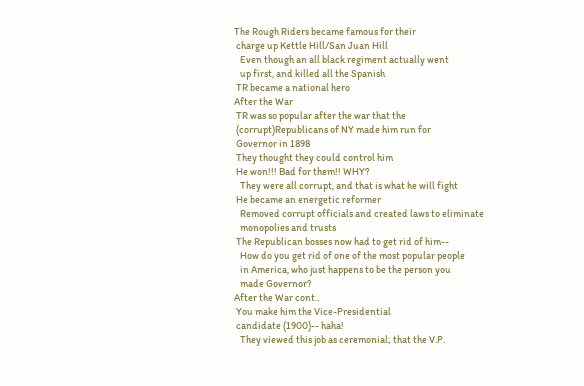The Rough Riders became famous for their
 charge up Kettle Hill/San Juan Hill
   Even though an all black regiment actually went
   up first, and killed all the Spanish
 TR became a national hero
After the War
 TR was so popular after the war that the
 (corrupt)Republicans of NY made him run for
 Governor in 1898
 They thought they could control him
 He won!!! Bad for them!! WHY?
   They were all corrupt, and that is what he will fight
 He became an energetic reformer
   Removed corrupt officials and created laws to eliminate
   monopolies and trusts
 The Republican bosses now had to get rid of him--
   How do you get rid of one of the most popular people
   in America, who just happens to be the person you
   made Governor?
After the War cont..
 You make him the Vice-Presidential
 candidate (1900)-- haha!
   They viewed this job as ceremonial; that the V.P.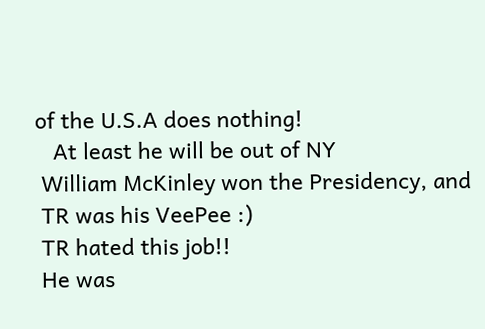of the U.S.A does nothing!
   At least he will be out of NY
 William McKinley won the Presidency, and
 TR was his VeePee :)
 TR hated this job!!
 He was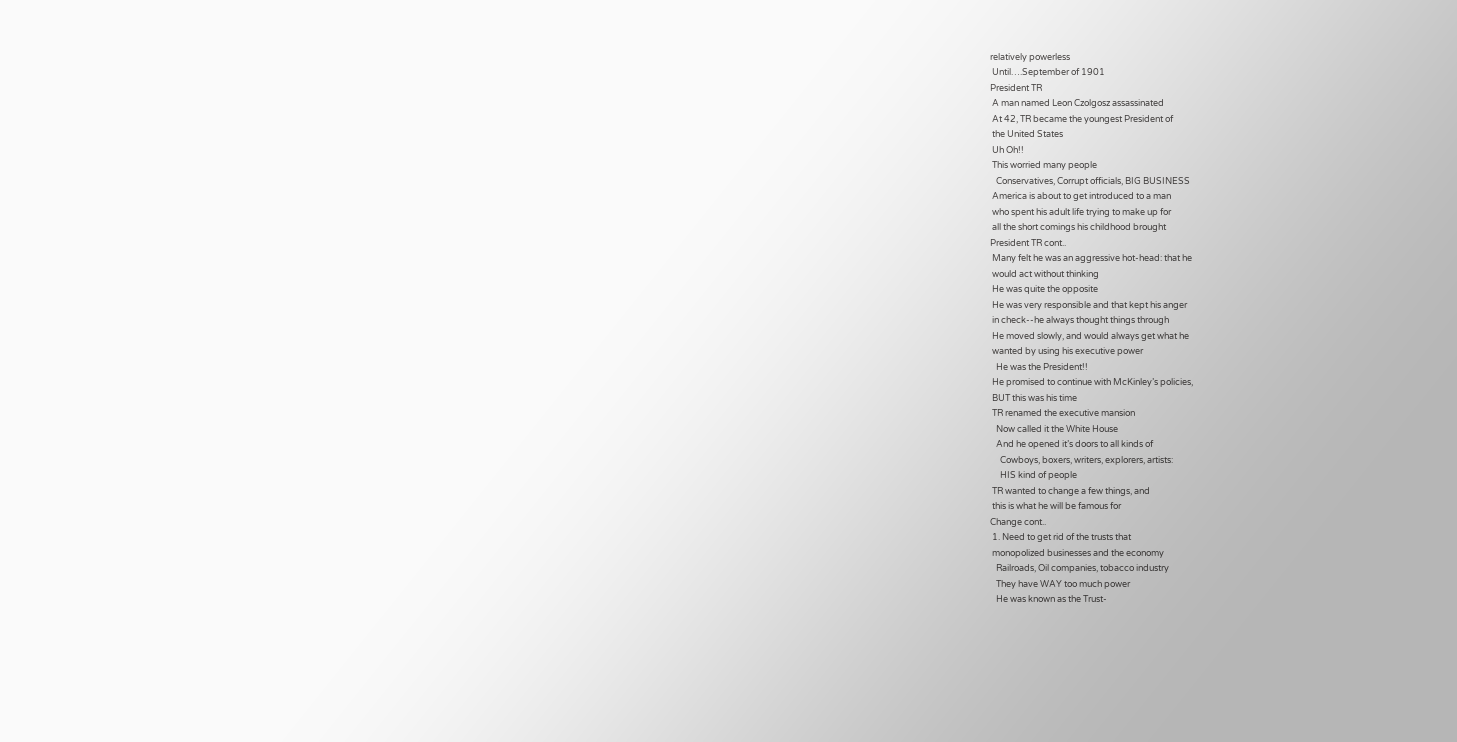relatively powerless
 Until….September of 1901
President TR
 A man named Leon Czolgosz assassinated
 At 42, TR became the youngest President of
 the United States
 Uh Oh!!
 This worried many people
   Conservatives, Corrupt officials, BIG BUSINESS
 America is about to get introduced to a man
 who spent his adult life trying to make up for
 all the short comings his childhood brought
President TR cont..
 Many felt he was an aggressive hot-head: that he
 would act without thinking
 He was quite the opposite
 He was very responsible and that kept his anger
 in check--he always thought things through
 He moved slowly, and would always get what he
 wanted by using his executive power
   He was the President!!
 He promised to continue with McKinley’s policies,
 BUT this was his time
 TR renamed the executive mansion
   Now called it the White House
   And he opened it’s doors to all kinds of
     Cowboys, boxers, writers, explorers, artists:
     HIS kind of people
 TR wanted to change a few things, and
 this is what he will be famous for
Change cont..
 1. Need to get rid of the trusts that
 monopolized businesses and the economy
   Railroads, Oil companies, tobacco industry
   They have WAY too much power
   He was known as the Trust-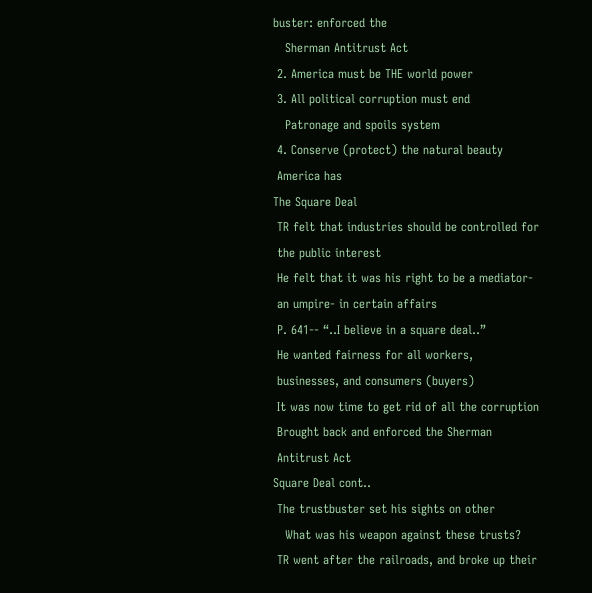buster: enforced the
   Sherman Antitrust Act
 2. America must be THE world power
 3. All political corruption must end
   Patronage and spoils system
 4. Conserve (protect) the natural beauty
 America has
The Square Deal
 TR felt that industries should be controlled for
 the public interest
 He felt that it was his right to be a mediator-
 an umpire- in certain affairs
 P. 641-- “..I believe in a square deal..”
 He wanted fairness for all workers,
 businesses, and consumers (buyers)
 It was now time to get rid of all the corruption
 Brought back and enforced the Sherman
 Antitrust Act
Square Deal cont..
 The trustbuster set his sights on other
   What was his weapon against these trusts?
 TR went after the railroads, and broke up their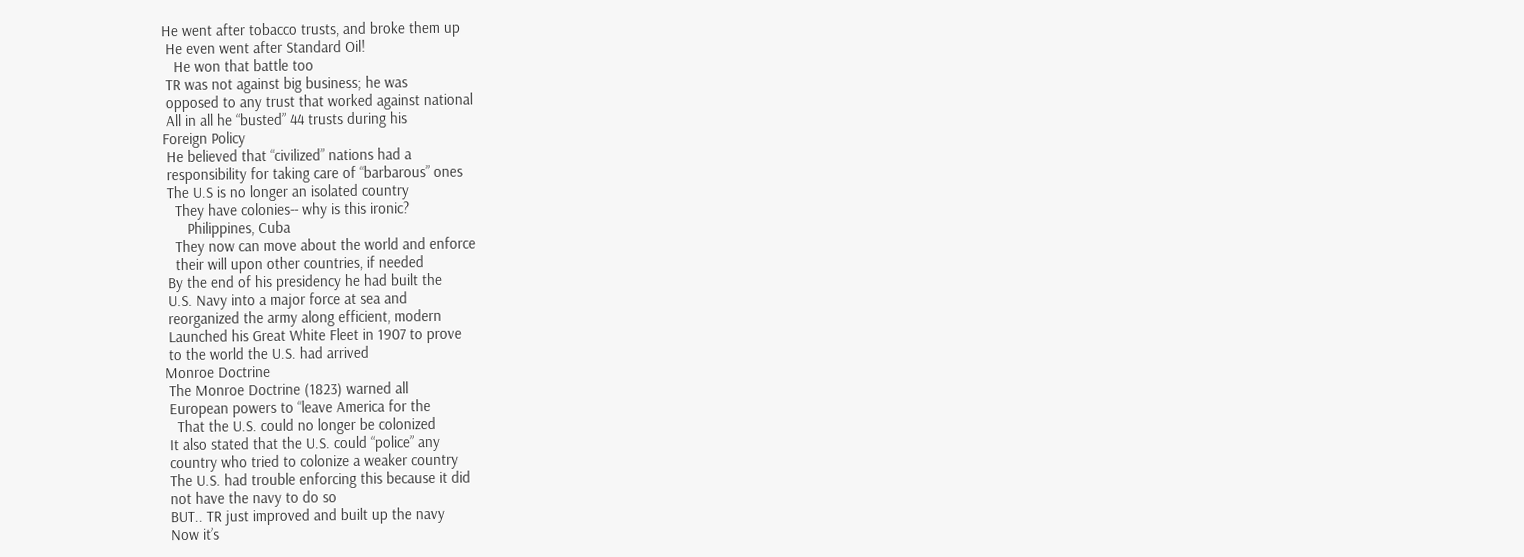He went after tobacco trusts, and broke them up
 He even went after Standard Oil!
   He won that battle too
 TR was not against big business; he was
 opposed to any trust that worked against national
 All in all he “busted” 44 trusts during his
Foreign Policy
 He believed that “civilized” nations had a
 responsibility for taking care of “barbarous” ones
 The U.S is no longer an isolated country
   They have colonies-- why is this ironic?
      Philippines, Cuba
   They now can move about the world and enforce
   their will upon other countries, if needed
 By the end of his presidency he had built the
 U.S. Navy into a major force at sea and
 reorganized the army along efficient, modern
 Launched his Great White Fleet in 1907 to prove
 to the world the U.S. had arrived
Monroe Doctrine
 The Monroe Doctrine (1823) warned all
 European powers to “leave America for the
   That the U.S. could no longer be colonized
 It also stated that the U.S. could “police” any
 country who tried to colonize a weaker country
 The U.S. had trouble enforcing this because it did
 not have the navy to do so
 BUT.. TR just improved and built up the navy
 Now it’s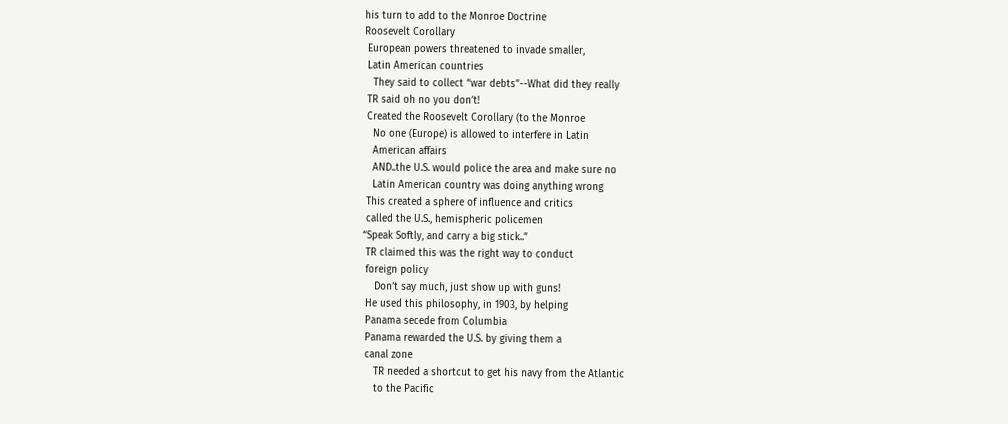his turn to add to the Monroe Doctrine
Roosevelt Corollary
 European powers threatened to invade smaller,
 Latin American countries
   They said to collect “war debts”--What did they really
 TR said oh no you don’t!
 Created the Roosevelt Corollary (to the Monroe
   No one (Europe) is allowed to interfere in Latin
   American affairs
   AND..the U.S. would police the area and make sure no
   Latin American country was doing anything wrong
 This created a sphere of influence and critics
 called the U.S., hemispheric policemen
“Speak Softly, and carry a big stick..”
 TR claimed this was the right way to conduct
 foreign policy
    Don’t say much, just show up with guns!
 He used this philosophy, in 1903, by helping
 Panama secede from Columbia
 Panama rewarded the U.S. by giving them a
 canal zone
    TR needed a shortcut to get his navy from the Atlantic
    to the Pacific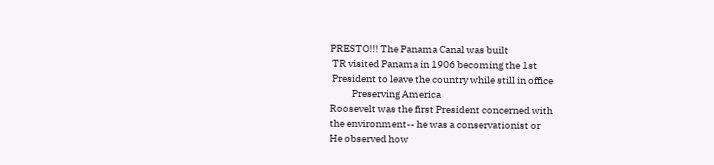PRESTO!!! The Panama Canal was built
 TR visited Panama in 1906 becoming the 1st
 President to leave the country while still in office
           Preserving America
Roosevelt was the first President concerned with
the environment-- he was a conservationist or
He observed how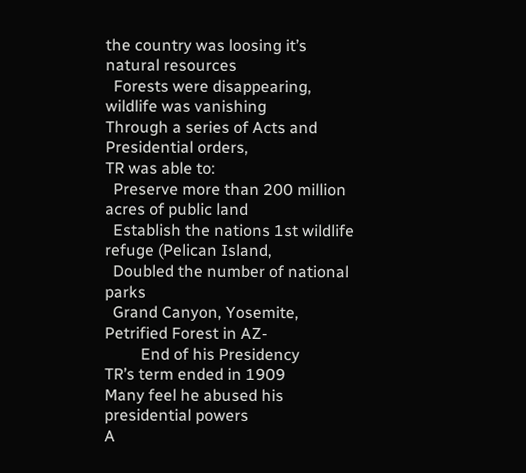the country was loosing it’s
natural resources
  Forests were disappearing, wildlife was vanishing
Through a series of Acts and Presidential orders,
TR was able to:
  Preserve more than 200 million acres of public land
  Establish the nations 1st wildlife refuge (Pelican Island,
  Doubled the number of national parks
  Grand Canyon, Yosemite, Petrified Forest in AZ-
         End of his Presidency
TR’s term ended in 1909
Many feel he abused his presidential powers
A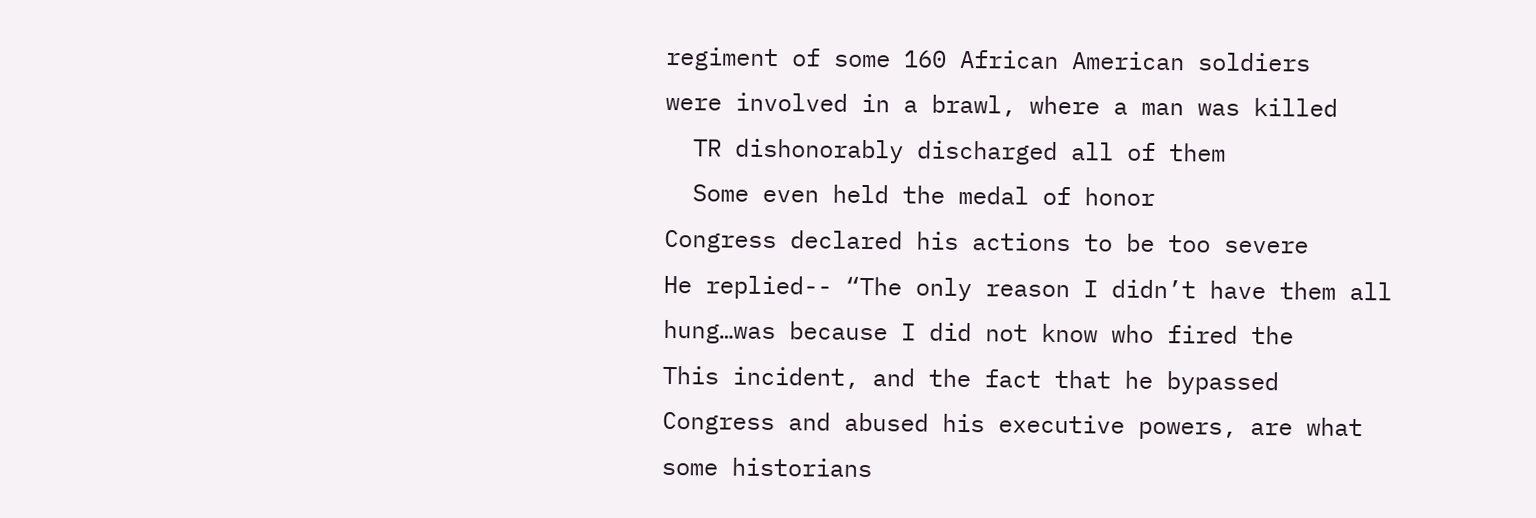regiment of some 160 African American soldiers
were involved in a brawl, where a man was killed
  TR dishonorably discharged all of them
  Some even held the medal of honor
Congress declared his actions to be too severe
He replied-- “The only reason I didn’t have them all
hung…was because I did not know who fired the
This incident, and the fact that he bypassed
Congress and abused his executive powers, are what
some historians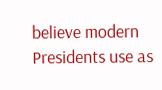believe modern Presidents use as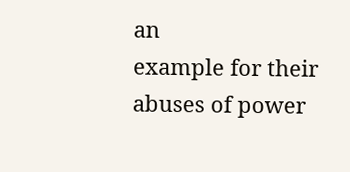an
example for their abuses of power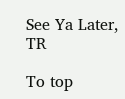See Ya Later, TR

To top